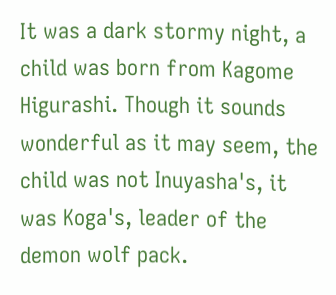It was a dark stormy night, a child was born from Kagome Higurashi. Though it sounds wonderful as it may seem, the child was not Inuyasha's, it was Koga's, leader of the demon wolf pack.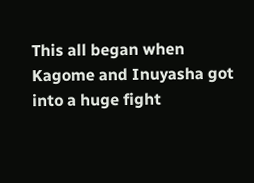This all began when Kagome and Inuyasha got into a huge fight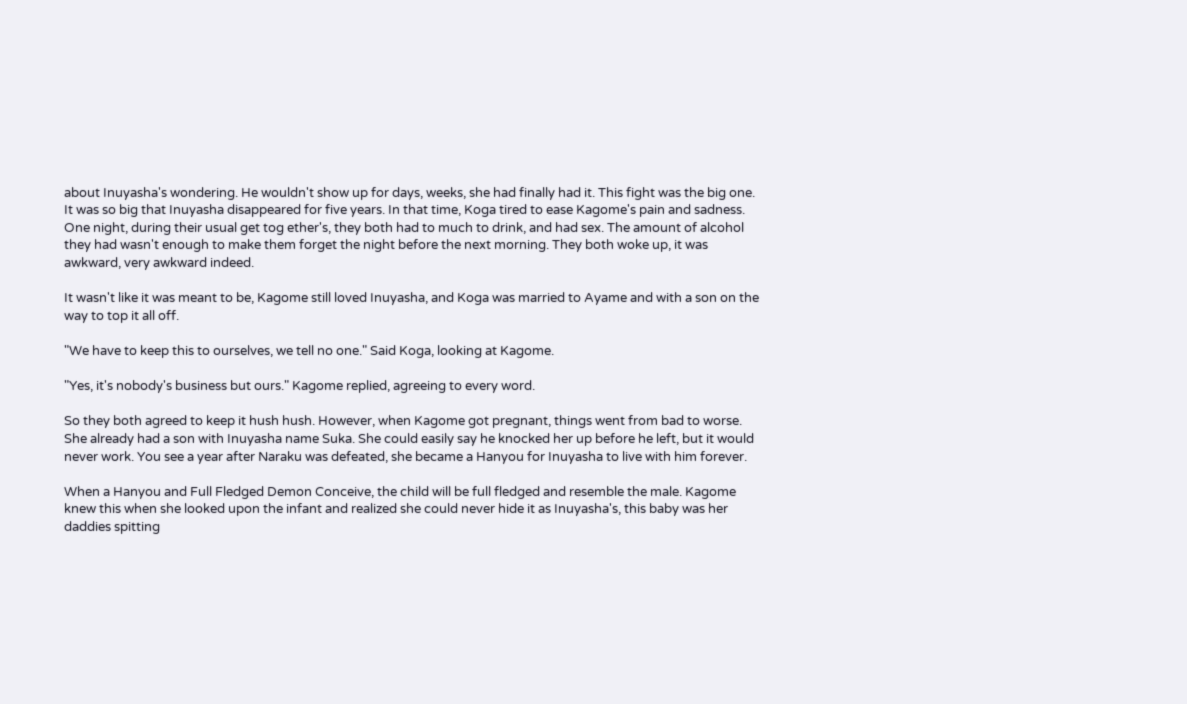about Inuyasha's wondering. He wouldn't show up for days, weeks, she had finally had it. This fight was the big one. It was so big that Inuyasha disappeared for five years. In that time, Koga tired to ease Kagome's pain and sadness. One night, during their usual get tog ether's, they both had to much to drink, and had sex. The amount of alcohol they had wasn't enough to make them forget the night before the next morning. They both woke up, it was awkward, very awkward indeed.

It wasn't like it was meant to be, Kagome still loved Inuyasha, and Koga was married to Ayame and with a son on the way to top it all off.

"We have to keep this to ourselves, we tell no one." Said Koga, looking at Kagome.

"Yes, it's nobody's business but ours." Kagome replied, agreeing to every word.

So they both agreed to keep it hush hush. However, when Kagome got pregnant, things went from bad to worse. She already had a son with Inuyasha name Suka. She could easily say he knocked her up before he left, but it would never work. You see a year after Naraku was defeated, she became a Hanyou for Inuyasha to live with him forever.

When a Hanyou and Full Fledged Demon Conceive, the child will be full fledged and resemble the male. Kagome knew this when she looked upon the infant and realized she could never hide it as Inuyasha's, this baby was her daddies spitting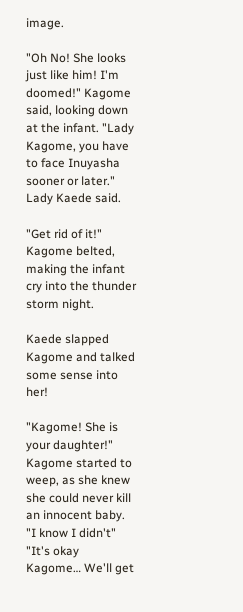image.

"Oh No! She looks just like him! I'm doomed!" Kagome said, looking down at the infant. "Lady Kagome, you have to face Inuyasha sooner or later." Lady Kaede said.

"Get rid of it!" Kagome belted, making the infant cry into the thunder storm night.

Kaede slapped Kagome and talked some sense into her!

"Kagome! She is your daughter!" Kagome started to weep, as she knew she could never kill an innocent baby. "I know I didn't" "It's okay Kagome… We'll get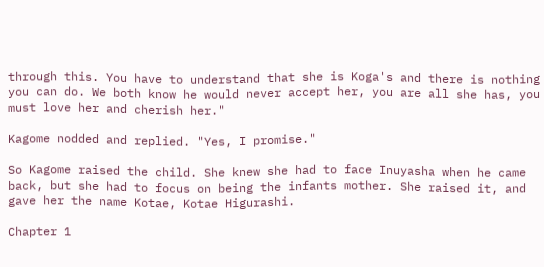through this. You have to understand that she is Koga's and there is nothing you can do. We both know he would never accept her, you are all she has, you must love her and cherish her."

Kagome nodded and replied. "Yes, I promise."

So Kagome raised the child. She knew she had to face Inuyasha when he came back, but she had to focus on being the infants mother. She raised it, and gave her the name Kotae, Kotae Higurashi.

Chapter 1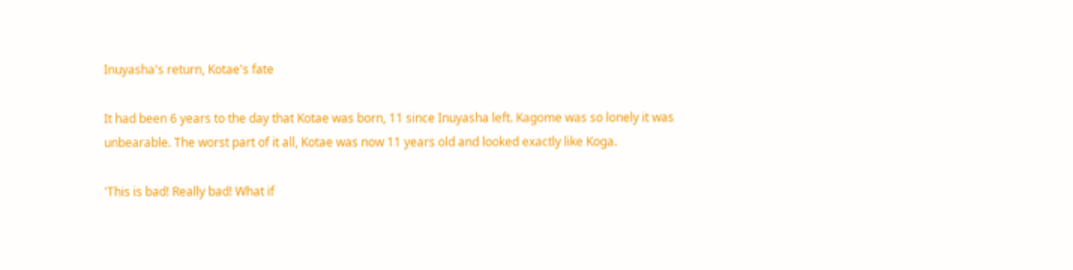Inuyasha's return, Kotae's fate

It had been 6 years to the day that Kotae was born, 11 since Inuyasha left. Kagome was so lonely it was unbearable. The worst part of it all, Kotae was now 11 years old and looked exactly like Koga.

'This is bad! Really bad! What if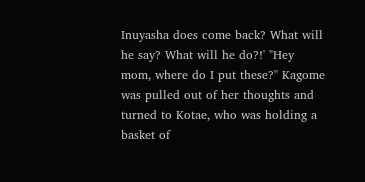Inuyasha does come back? What will he say? What will he do?!' "Hey mom, where do I put these?" Kagome was pulled out of her thoughts and turned to Kotae, who was holding a basket of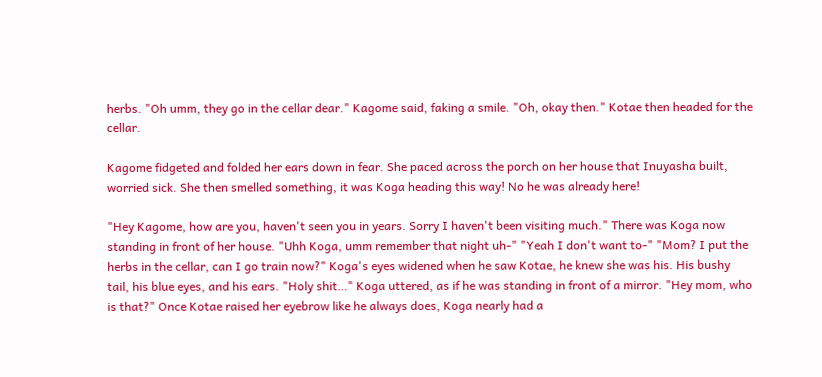herbs. "Oh umm, they go in the cellar dear." Kagome said, faking a smile. "Oh, okay then." Kotae then headed for the cellar.

Kagome fidgeted and folded her ears down in fear. She paced across the porch on her house that Inuyasha built, worried sick. She then smelled something, it was Koga heading this way! No he was already here!

"Hey Kagome, how are you, haven't seen you in years. Sorry I haven't been visiting much." There was Koga now standing in front of her house. "Uhh Koga, umm remember that night uh-" "Yeah I don't want to-" "Mom? I put the herbs in the cellar, can I go train now?" Koga's eyes widened when he saw Kotae, he knew she was his. His bushy tail, his blue eyes, and his ears. "Holy shit…" Koga uttered, as if he was standing in front of a mirror. "Hey mom, who is that?" Once Kotae raised her eyebrow like he always does, Koga nearly had a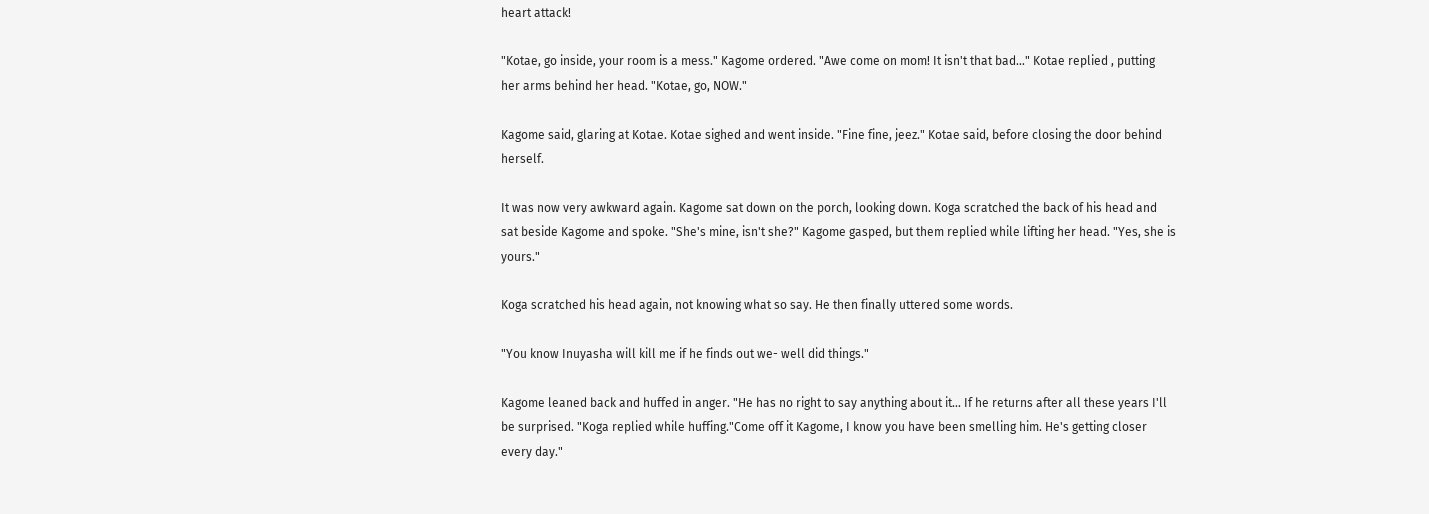heart attack!

"Kotae, go inside, your room is a mess." Kagome ordered. "Awe come on mom! It isn't that bad…" Kotae replied , putting her arms behind her head. "Kotae, go, NOW."

Kagome said, glaring at Kotae. Kotae sighed and went inside. "Fine fine, jeez." Kotae said, before closing the door behind herself.

It was now very awkward again. Kagome sat down on the porch, looking down. Koga scratched the back of his head and sat beside Kagome and spoke. "She's mine, isn't she?" Kagome gasped, but them replied while lifting her head. "Yes, she is yours."

Koga scratched his head again, not knowing what so say. He then finally uttered some words.

"You know Inuyasha will kill me if he finds out we- well did things."

Kagome leaned back and huffed in anger. "He has no right to say anything about it... If he returns after all these years I'll be surprised. "Koga replied while huffing."Come off it Kagome, I know you have been smelling him. He's getting closer every day."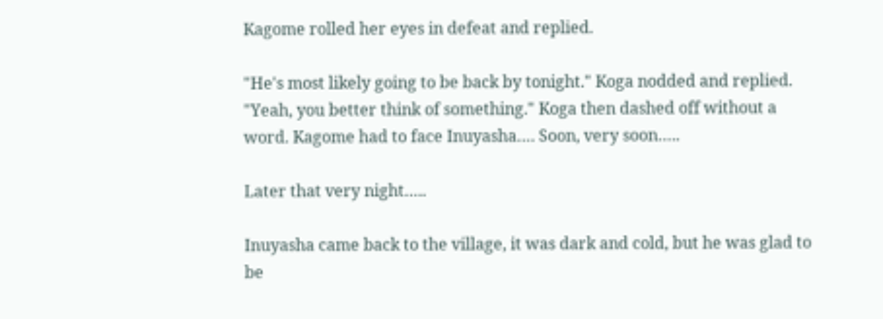Kagome rolled her eyes in defeat and replied.

"He's most likely going to be back by tonight." Koga nodded and replied. "Yeah, you better think of something." Koga then dashed off without a word. Kagome had to face Inuyasha…. Soon, very soon…..

Later that very night…..

Inuyasha came back to the village, it was dark and cold, but he was glad to be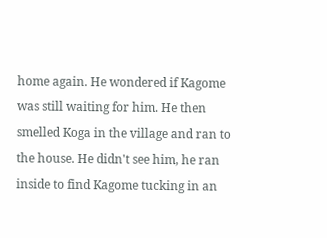home again. He wondered if Kagome was still waiting for him. He then smelled Koga in the village and ran to the house. He didn't see him, he ran inside to find Kagome tucking in an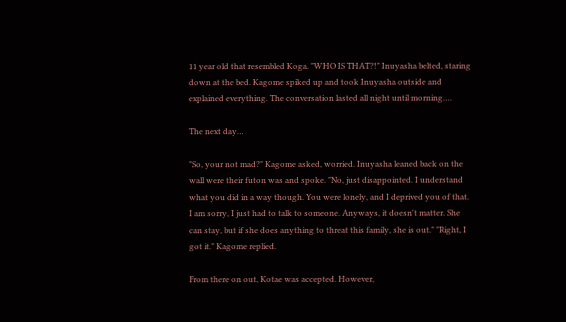11 year old that resembled Koga. "WHO IS THAT?!" Inuyasha belted, staring down at the bed. Kagome spiked up and took Inuyasha outside and explained everything. The conversation lasted all night until morning….

The next day…

"So, your not mad?" Kagome asked, worried. Inuyasha leaned back on the wall were their futon was and spoke. "No, just disappointed. I understand what you did in a way though. You were lonely, and I deprived you of that. I am sorry, I just had to talk to someone. Anyways, it doesn't matter. She can stay, but if she does anything to threat this family, she is out." "Right, I got it." Kagome replied.

From there on out, Kotae was accepted. However,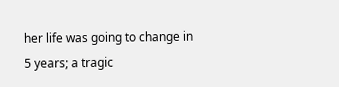her life was going to change in 5 years; a tragic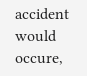accident would occure,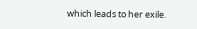which leads to her exile.